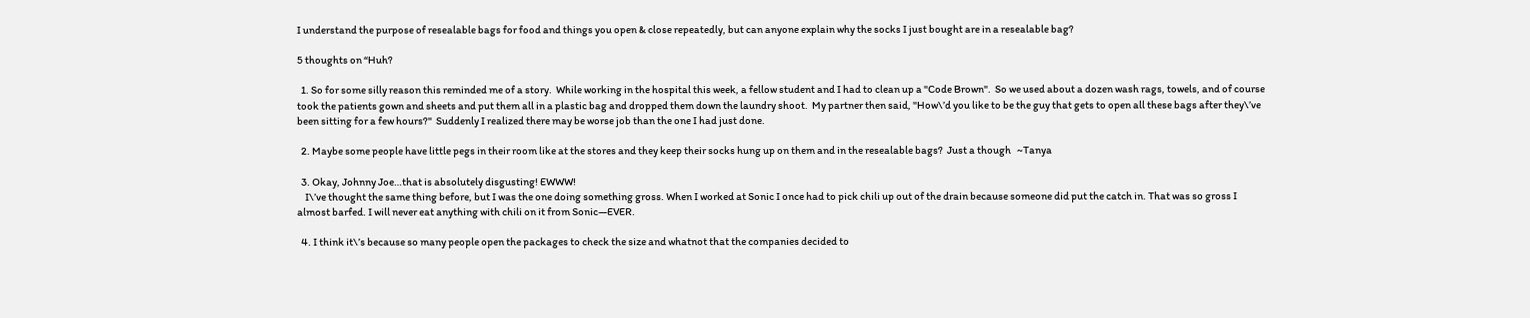I understand the purpose of resealable bags for food and things you open & close repeatedly, but can anyone explain why the socks I just bought are in a resealable bag?

5 thoughts on “Huh?

  1. So for some silly reason this reminded me of a story.  While working in the hospital this week, a fellow student and I had to clean up a "Code Brown".  So we used about a dozen wash rags, towels, and of course took the patients gown and sheets and put them all in a plastic bag and dropped them down the laundry shoot.  My partner then said, "How\’d you like to be the guy that gets to open all these bags after they\’ve been sitting for a few hours?"  Suddenly I realized there may be worse job than the one I had just done.

  2. Maybe some people have little pegs in their room like at the stores and they keep their socks hung up on them and in the resealable bags?  Just a though   ~Tanya

  3. Okay, Johnny Joe…that is absolutely disgusting! EWWW!
    I\’ve thought the same thing before, but I was the one doing something gross. When I worked at Sonic I once had to pick chili up out of the drain because someone did put the catch in. That was so gross I almost barfed. I will never eat anything with chili on it from Sonic—EVER.

  4. I think it\’s because so many people open the packages to check the size and whatnot that the companies decided to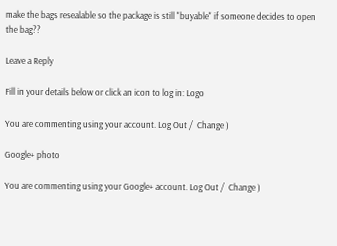make the bags resealable so the package is still "buyable" if someone decides to open the bag??

Leave a Reply

Fill in your details below or click an icon to log in: Logo

You are commenting using your account. Log Out /  Change )

Google+ photo

You are commenting using your Google+ account. Log Out /  Change )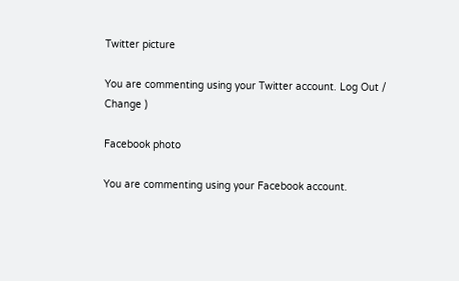Twitter picture

You are commenting using your Twitter account. Log Out /  Change )

Facebook photo

You are commenting using your Facebook account.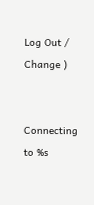Log Out /  Change )


Connecting to %s